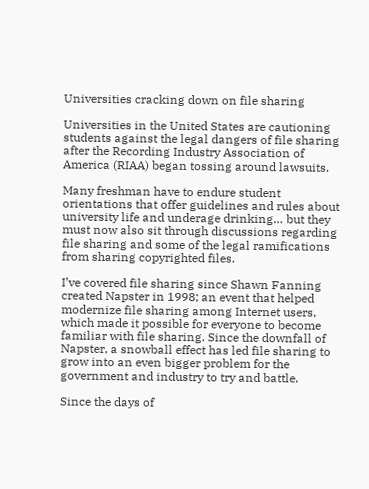Universities cracking down on file sharing

Universities in the United States are cautioning students against the legal dangers of file sharing after the Recording Industry Association of America (RIAA) began tossing around lawsuits.

Many freshman have to endure student orientations that offer guidelines and rules about university life and underage drinking… but they must now also sit through discussions regarding file sharing and some of the legal ramifications from sharing copyrighted files.

I’ve covered file sharing since Shawn Fanning created Napster in 1998; an event that helped modernize file sharing among Internet users, which made it possible for everyone to become familiar with file sharing. Since the downfall of Napster, a snowball effect has led file sharing to grow into an even bigger problem for the government and industry to try and battle.

Since the days of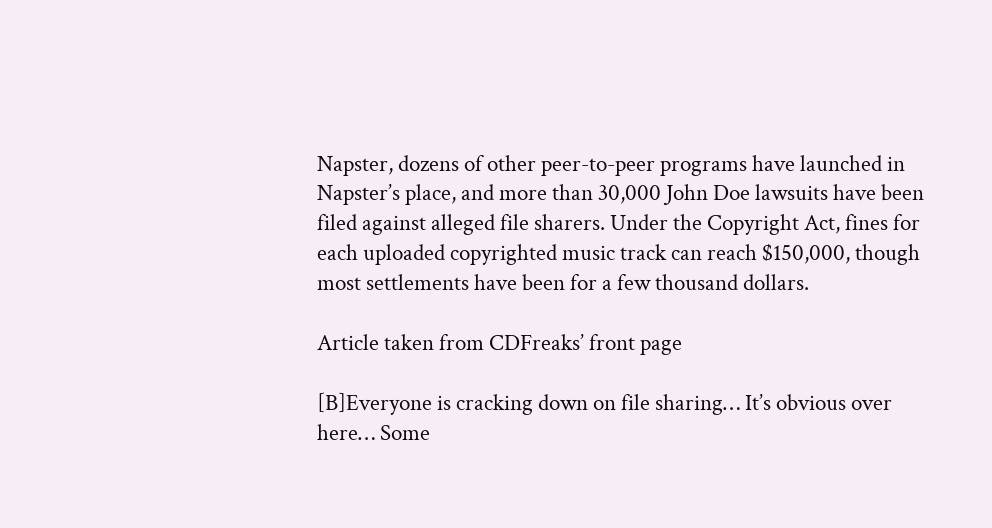Napster, dozens of other peer-to-peer programs have launched in Napster’s place, and more than 30,000 John Doe lawsuits have been filed against alleged file sharers. Under the Copyright Act, fines for each uploaded copyrighted music track can reach $150,000, though most settlements have been for a few thousand dollars.

Article taken from CDFreaks’ front page

[B]Everyone is cracking down on file sharing… It’s obvious over here… Some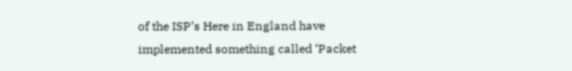of the ISP’s Here in England have implemented something called ‘Packet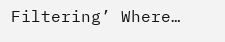Filtering’ Where…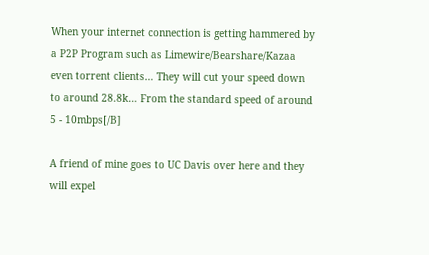When your internet connection is getting hammered by a P2P Program such as Limewire/Bearshare/Kazaa even torrent clients… They will cut your speed down to around 28.8k… From the standard speed of around 5 - 10mbps[/B]

A friend of mine goes to UC Davis over here and they will expel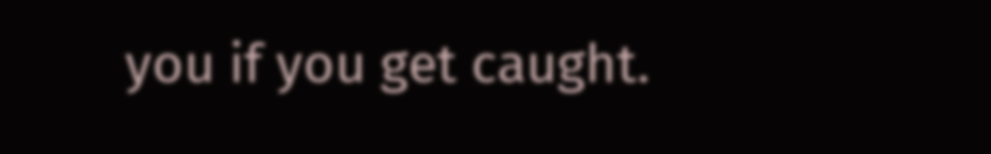you if you get caught.